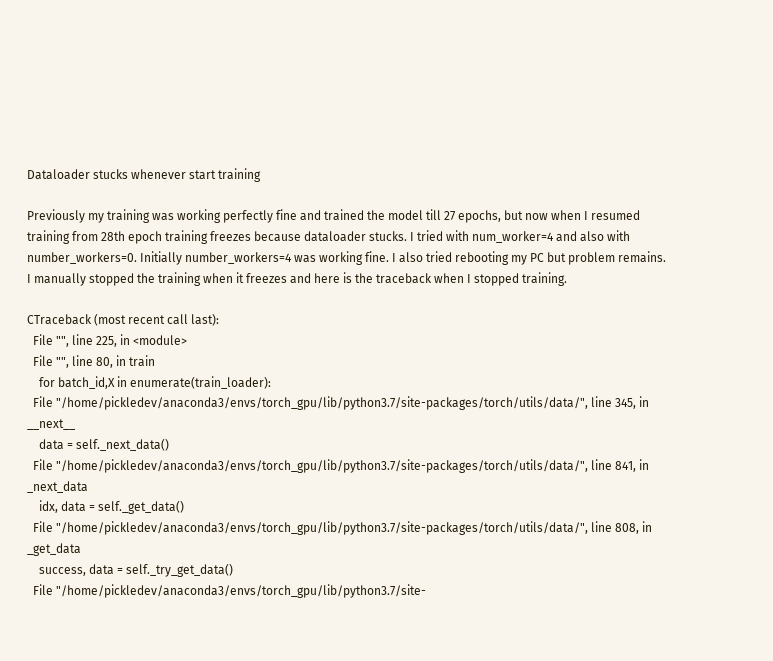Dataloader stucks whenever start training

Previously my training was working perfectly fine and trained the model till 27 epochs, but now when I resumed training from 28th epoch training freezes because dataloader stucks. I tried with num_worker=4 and also with number_workers=0. Initially number_workers=4 was working fine. I also tried rebooting my PC but problem remains. I manually stopped the training when it freezes and here is the traceback when I stopped training.

CTraceback (most recent call last):
  File "", line 225, in <module>
  File "", line 80, in train
    for batch_id,X in enumerate(train_loader):
  File "/home/pickledev/anaconda3/envs/torch_gpu/lib/python3.7/site-packages/torch/utils/data/", line 345, in __next__
    data = self._next_data()
  File "/home/pickledev/anaconda3/envs/torch_gpu/lib/python3.7/site-packages/torch/utils/data/", line 841, in _next_data
    idx, data = self._get_data()
  File "/home/pickledev/anaconda3/envs/torch_gpu/lib/python3.7/site-packages/torch/utils/data/", line 808, in _get_data
    success, data = self._try_get_data()
  File "/home/pickledev/anaconda3/envs/torch_gpu/lib/python3.7/site-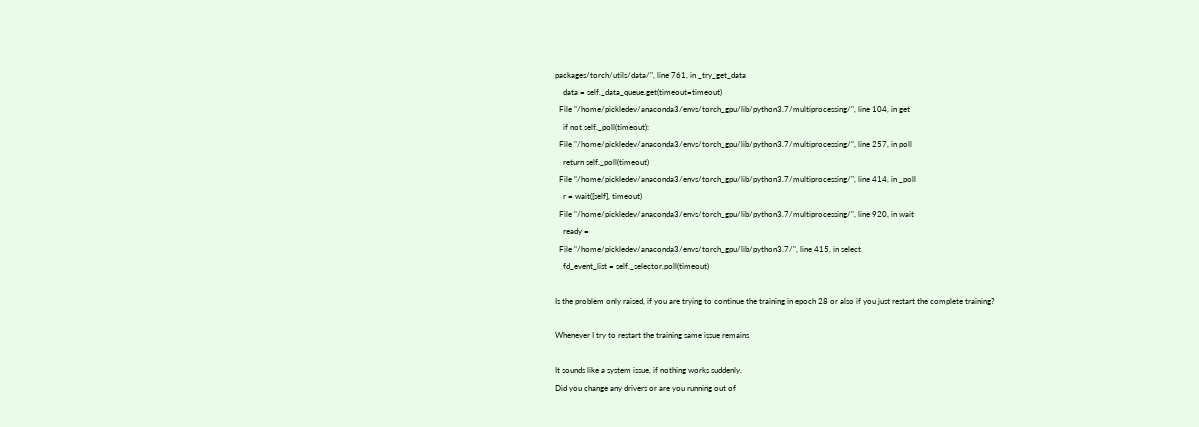packages/torch/utils/data/", line 761, in _try_get_data
    data = self._data_queue.get(timeout=timeout)
  File "/home/pickledev/anaconda3/envs/torch_gpu/lib/python3.7/multiprocessing/", line 104, in get
    if not self._poll(timeout):
  File "/home/pickledev/anaconda3/envs/torch_gpu/lib/python3.7/multiprocessing/", line 257, in poll
    return self._poll(timeout)
  File "/home/pickledev/anaconda3/envs/torch_gpu/lib/python3.7/multiprocessing/", line 414, in _poll
    r = wait([self], timeout)
  File "/home/pickledev/anaconda3/envs/torch_gpu/lib/python3.7/multiprocessing/", line 920, in wait
    ready =
  File "/home/pickledev/anaconda3/envs/torch_gpu/lib/python3.7/", line 415, in select
    fd_event_list = self._selector.poll(timeout)

Is the problem only raised, if you are trying to continue the training in epoch 28 or also if you just restart the complete training?

Whenever I try to restart the training same issue remains

It sounds like a system issue, if nothing works suddenly.
Did you change any drivers or are you running out of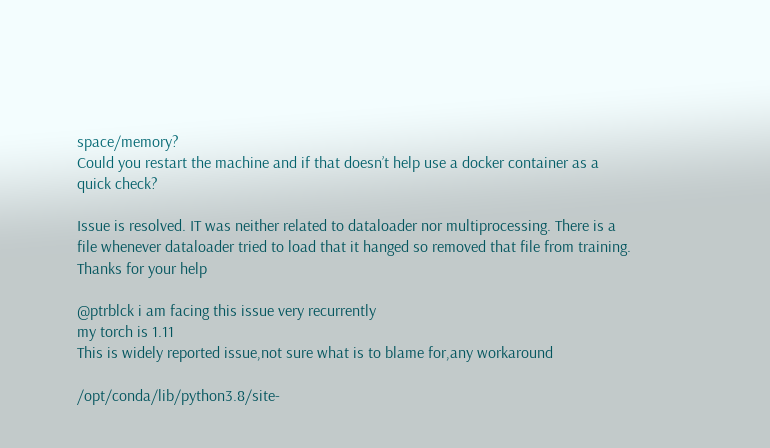space/memory?
Could you restart the machine and if that doesn’t help use a docker container as a quick check?

Issue is resolved. IT was neither related to dataloader nor multiprocessing. There is a file whenever dataloader tried to load that it hanged so removed that file from training.
Thanks for your help

@ptrblck i am facing this issue very recurrently
my torch is 1.11
This is widely reported issue,not sure what is to blame for,any workaround

/opt/conda/lib/python3.8/site-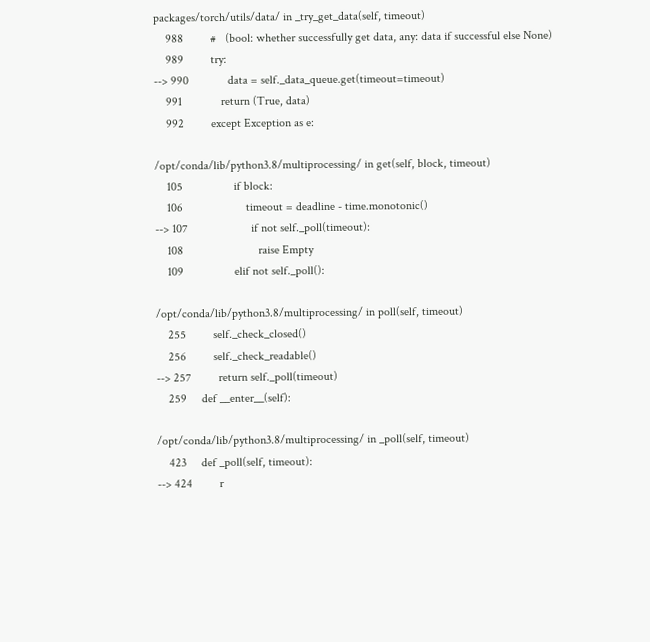packages/torch/utils/data/ in _try_get_data(self, timeout)
    988         #   (bool: whether successfully get data, any: data if successful else None)
    989         try:
--> 990             data = self._data_queue.get(timeout=timeout)
    991             return (True, data)
    992         except Exception as e:

/opt/conda/lib/python3.8/multiprocessing/ in get(self, block, timeout)
    105                 if block:
    106                     timeout = deadline - time.monotonic()
--> 107                     if not self._poll(timeout):
    108                         raise Empty
    109                 elif not self._poll():

/opt/conda/lib/python3.8/multiprocessing/ in poll(self, timeout)
    255         self._check_closed()
    256         self._check_readable()
--> 257         return self._poll(timeout)
    259     def __enter__(self):

/opt/conda/lib/python3.8/multiprocessing/ in _poll(self, timeout)
    423     def _poll(self, timeout):
--> 424         r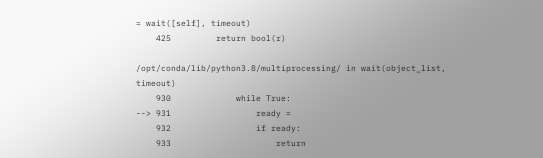= wait([self], timeout)
    425         return bool(r)

/opt/conda/lib/python3.8/multiprocessing/ in wait(object_list, timeout)
    930             while True:
--> 931                 ready =
    932                 if ready:
    933                     return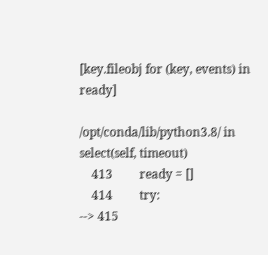[key.fileobj for (key, events) in ready]

/opt/conda/lib/python3.8/ in select(self, timeout)
    413         ready = []
    414         try:
--> 415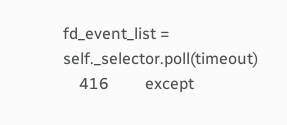fd_event_list = self._selector.poll(timeout)
    416         except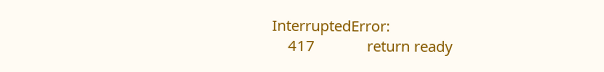InterruptedError:
    417             return ready